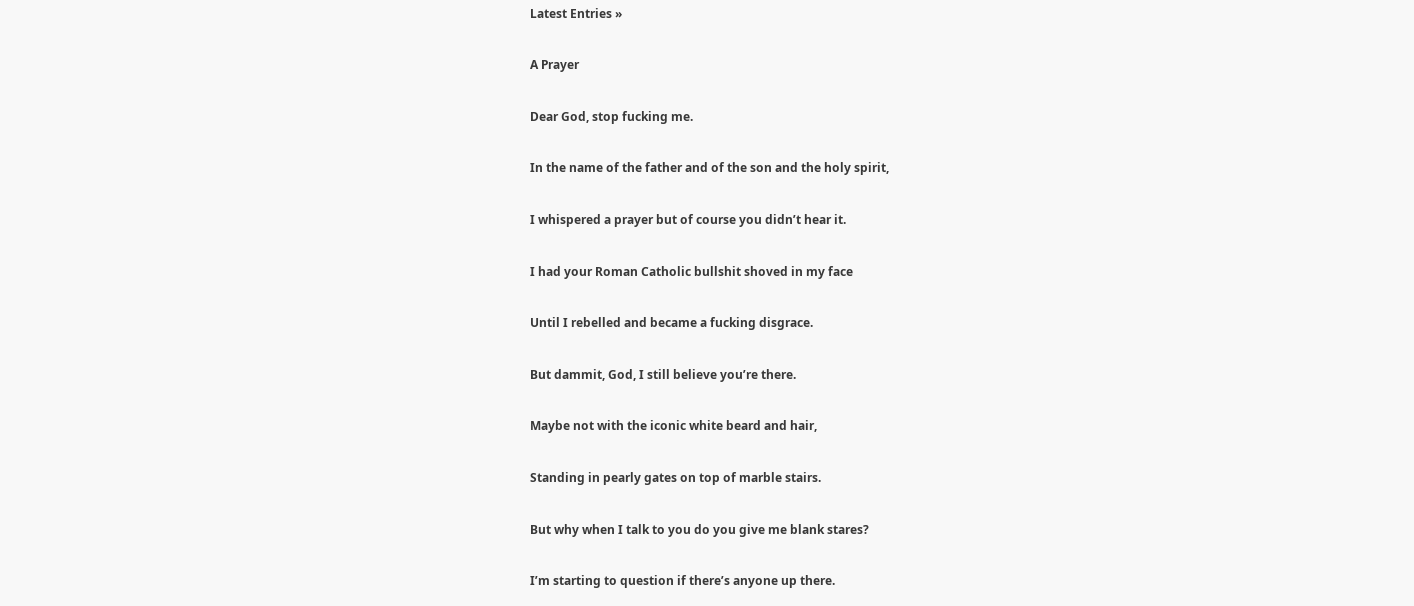Latest Entries »

A Prayer

Dear God, stop fucking me.

In the name of the father and of the son and the holy spirit,

I whispered a prayer but of course you didn’t hear it.

I had your Roman Catholic bullshit shoved in my face

Until I rebelled and became a fucking disgrace.

But dammit, God, I still believe you’re there.

Maybe not with the iconic white beard and hair,

Standing in pearly gates on top of marble stairs.

But why when I talk to you do you give me blank stares?

I’m starting to question if there’s anyone up there.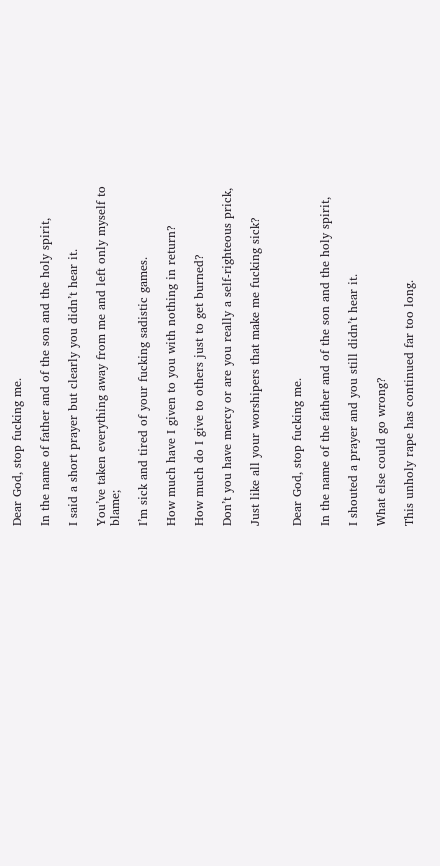Dear God, stop fucking me.

In the name of father and of the son and the holy spirit,

I said a short prayer but clearly you didn’t hear it.

You’ve taken everything away from me and left only myself to blame;

I’m sick and tired of your fucking sadistic games.

How much have I given to you with nothing in return?

How much do I give to others just to get burned?

Don’t you have mercy or are you really a self-righteous prick,

Just like all your worshipers that make me fucking sick?


Dear God, stop fucking me.

In the name of the father and of the son and the holy spirit,

I shouted a prayer and you still didn’t hear it.

What else could go wrong?

This unholy rape has continued far too long.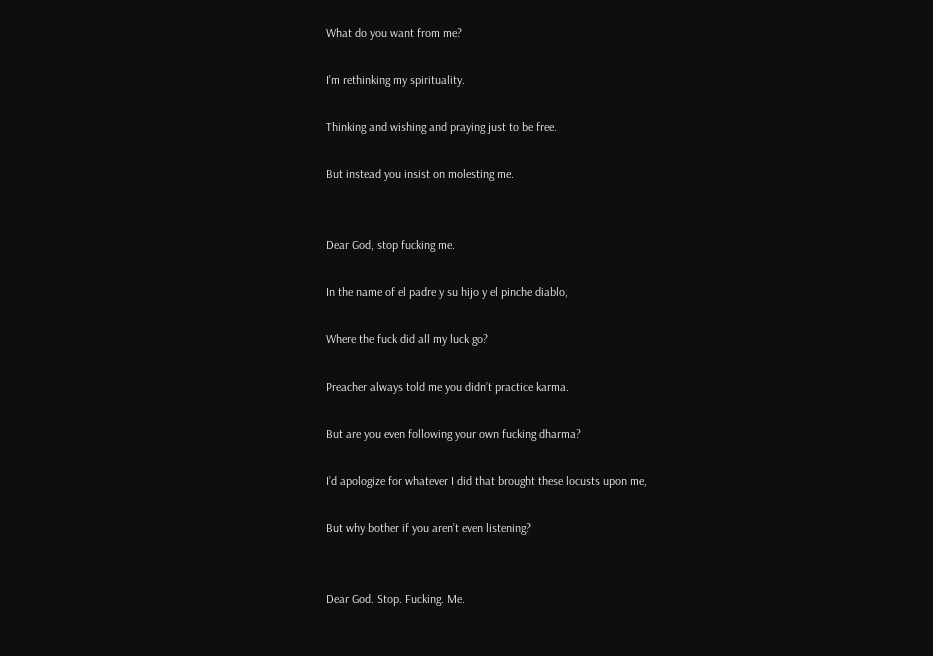What do you want from me?

I’m rethinking my spirituality.

Thinking and wishing and praying just to be free.

But instead you insist on molesting me.


Dear God, stop fucking me.

In the name of el padre y su hijo y el pinche diablo,

Where the fuck did all my luck go?

Preacher always told me you didn’t practice karma.

But are you even following your own fucking dharma?

I’d apologize for whatever I did that brought these locusts upon me,

But why bother if you aren’t even listening?


Dear God. Stop. Fucking. Me.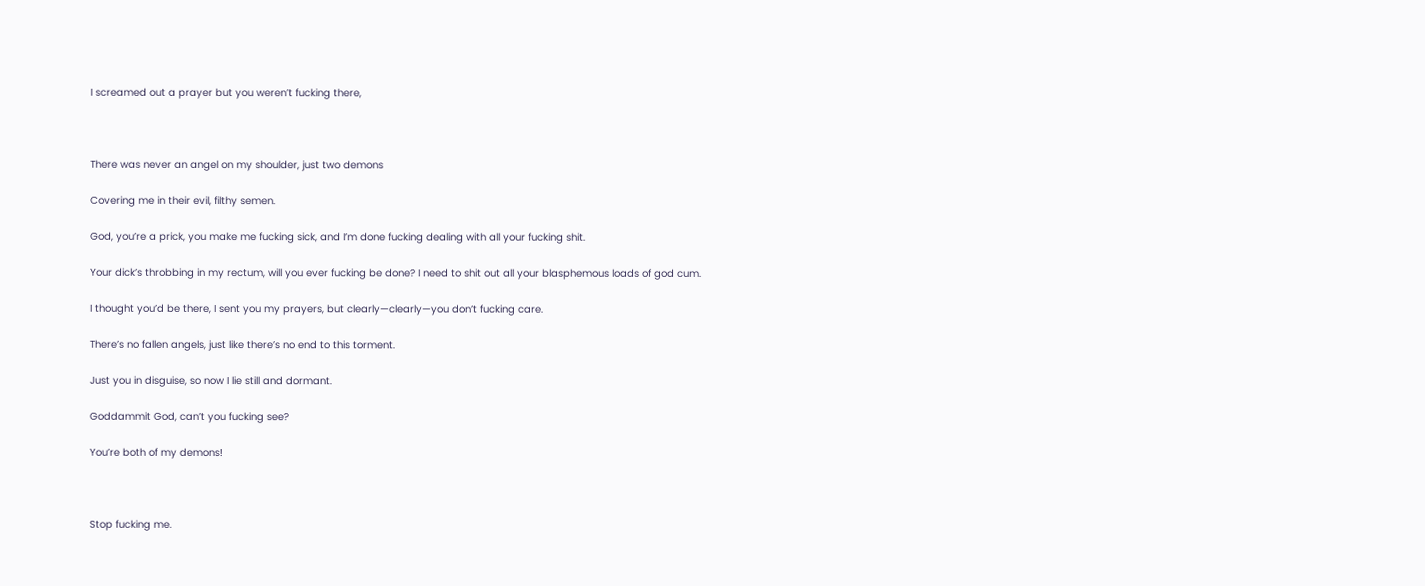I screamed out a prayer but you weren’t fucking there,



There was never an angel on my shoulder, just two demons

Covering me in their evil, filthy semen.

God, you’re a prick, you make me fucking sick, and I’m done fucking dealing with all your fucking shit.

Your dick’s throbbing in my rectum, will you ever fucking be done? I need to shit out all your blasphemous loads of god cum.

I thought you’d be there, I sent you my prayers, but clearly—clearly—you don’t fucking care.

There’s no fallen angels, just like there’s no end to this torment.

Just you in disguise, so now I lie still and dormant.

Goddammit God, can’t you fucking see?

You’re both of my demons!



Stop fucking me.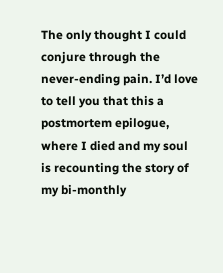The only thought I could conjure through the never-ending pain. I’d love to tell you that this a postmortem epilogue, where I died and my soul is recounting the story of my bi-monthly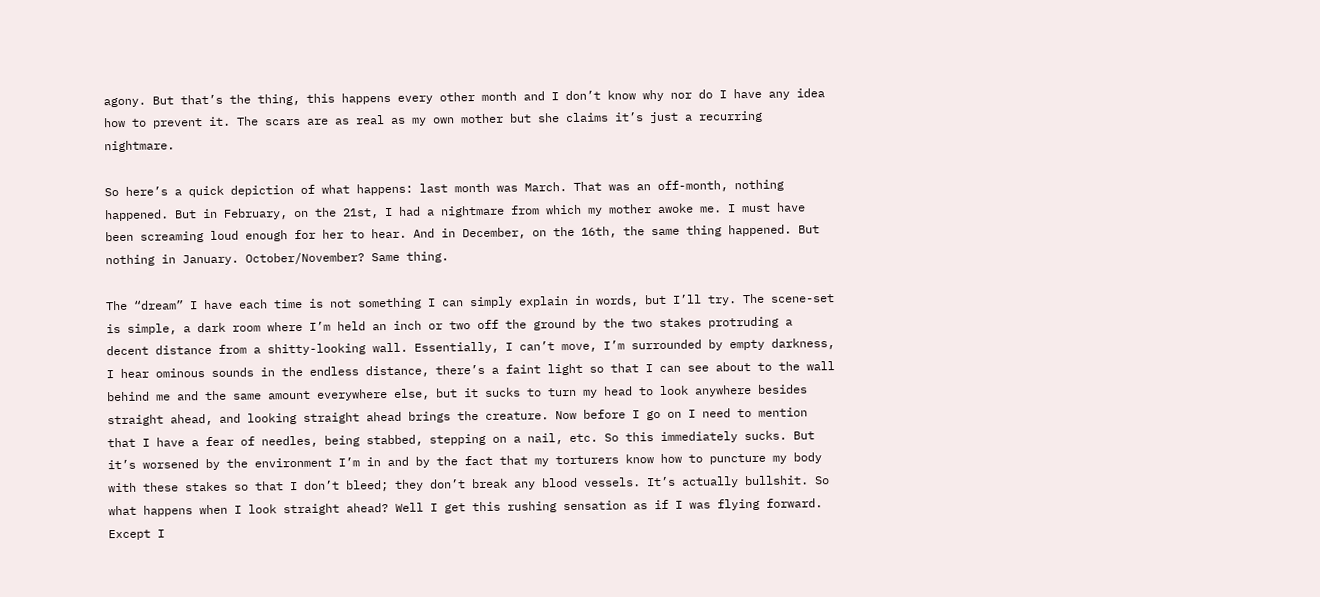agony. But that’s the thing, this happens every other month and I don’t know why nor do I have any idea how to prevent it. The scars are as real as my own mother but she claims it’s just a recurring nightmare.

So here’s a quick depiction of what happens: last month was March. That was an off-month, nothing happened. But in February, on the 21st, I had a nightmare from which my mother awoke me. I must have been screaming loud enough for her to hear. And in December, on the 16th, the same thing happened. But nothing in January. October/November? Same thing.

The “dream” I have each time is not something I can simply explain in words, but I’ll try. The scene-set is simple, a dark room where I’m held an inch or two off the ground by the two stakes protruding a decent distance from a shitty-looking wall. Essentially, I can’t move, I’m surrounded by empty darkness, I hear ominous sounds in the endless distance, there’s a faint light so that I can see about to the wall behind me and the same amount everywhere else, but it sucks to turn my head to look anywhere besides straight ahead, and looking straight ahead brings the creature. Now before I go on I need to mention that I have a fear of needles, being stabbed, stepping on a nail, etc. So this immediately sucks. But it’s worsened by the environment I’m in and by the fact that my torturers know how to puncture my body with these stakes so that I don’t bleed; they don’t break any blood vessels. It’s actually bullshit. So what happens when I look straight ahead? Well I get this rushing sensation as if I was flying forward. Except I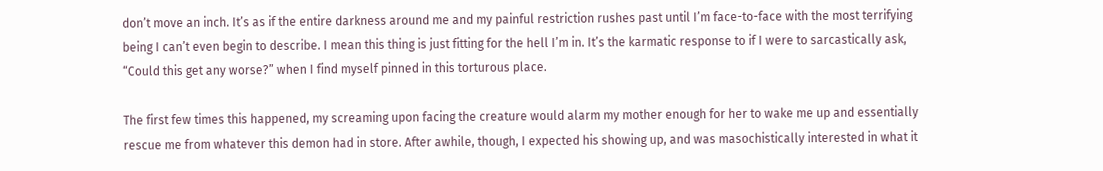don’t move an inch. It’s as if the entire darkness around me and my painful restriction rushes past until I’m face-to-face with the most terrifying being I can’t even begin to describe. I mean this thing is just fitting for the hell I’m in. It’s the karmatic response to if I were to sarcastically ask, “Could this get any worse?” when I find myself pinned in this torturous place.

The first few times this happened, my screaming upon facing the creature would alarm my mother enough for her to wake me up and essentially rescue me from whatever this demon had in store. After awhile, though, I expected his showing up, and was masochistically interested in what it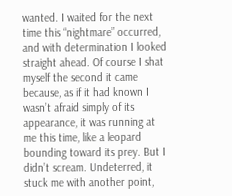wanted. I waited for the next time this “nightmare” occurred, and with determination I looked straight ahead. Of course I shat myself the second it came because, as if it had known I wasn’t afraid simply of its appearance, it was running at me this time, like a leopard bounding toward its prey. But I didn’t scream. Undeterred, it stuck me with another point,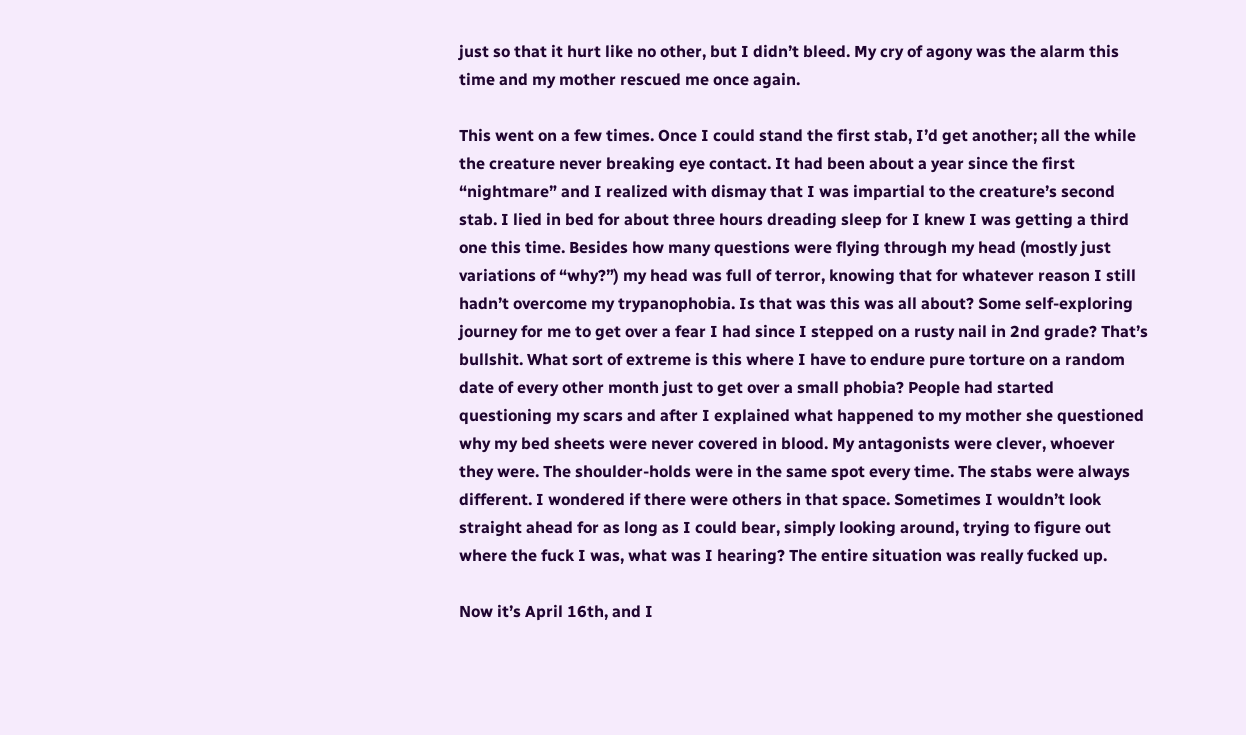just so that it hurt like no other, but I didn’t bleed. My cry of agony was the alarm this time and my mother rescued me once again.

This went on a few times. Once I could stand the first stab, I’d get another; all the while the creature never breaking eye contact. It had been about a year since the first “nightmare” and I realized with dismay that I was impartial to the creature’s second stab. I lied in bed for about three hours dreading sleep for I knew I was getting a third one this time. Besides how many questions were flying through my head (mostly just variations of “why?”) my head was full of terror, knowing that for whatever reason I still hadn’t overcome my trypanophobia. Is that was this was all about? Some self-exploring journey for me to get over a fear I had since I stepped on a rusty nail in 2nd grade? That’s bullshit. What sort of extreme is this where I have to endure pure torture on a random date of every other month just to get over a small phobia? People had started questioning my scars and after I explained what happened to my mother she questioned why my bed sheets were never covered in blood. My antagonists were clever, whoever they were. The shoulder-holds were in the same spot every time. The stabs were always different. I wondered if there were others in that space. Sometimes I wouldn’t look straight ahead for as long as I could bear, simply looking around, trying to figure out where the fuck I was, what was I hearing? The entire situation was really fucked up.

Now it’s April 16th, and I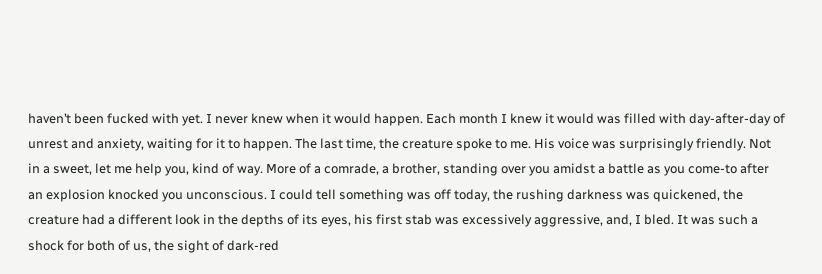haven’t been fucked with yet. I never knew when it would happen. Each month I knew it would was filled with day-after-day of unrest and anxiety, waiting for it to happen. The last time, the creature spoke to me. His voice was surprisingly friendly. Not in a sweet, let me help you, kind of way. More of a comrade, a brother, standing over you amidst a battle as you come-to after an explosion knocked you unconscious. I could tell something was off today, the rushing darkness was quickened, the creature had a different look in the depths of its eyes, his first stab was excessively aggressive, and, I bled. It was such a shock for both of us, the sight of dark-red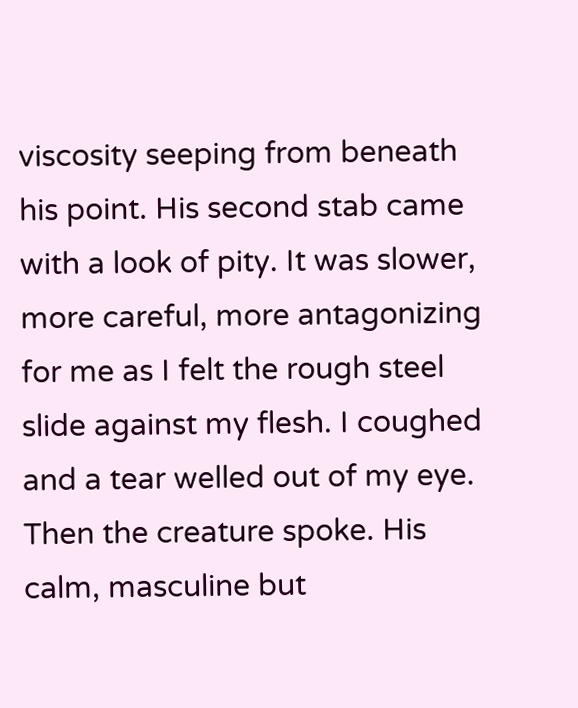viscosity seeping from beneath his point. His second stab came with a look of pity. It was slower, more careful, more antagonizing for me as I felt the rough steel slide against my flesh. I coughed and a tear welled out of my eye. Then the creature spoke. His calm, masculine but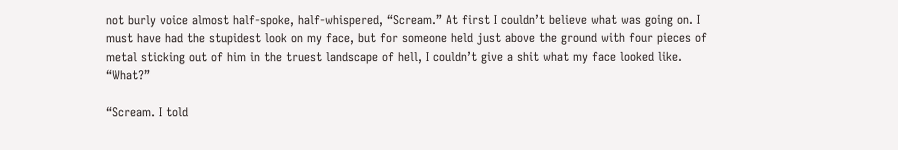not burly voice almost half-spoke, half-whispered, “Scream.” At first I couldn’t believe what was going on. I must have had the stupidest look on my face, but for someone held just above the ground with four pieces of metal sticking out of him in the truest landscape of hell, I couldn’t give a shit what my face looked like. “What?”

“Scream. I told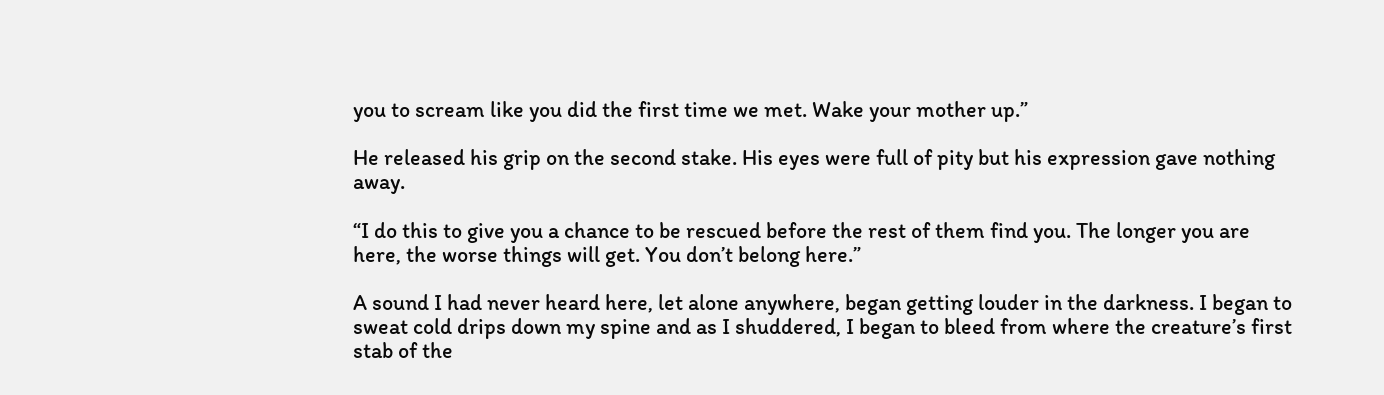you to scream like you did the first time we met. Wake your mother up.”

He released his grip on the second stake. His eyes were full of pity but his expression gave nothing away.

“I do this to give you a chance to be rescued before the rest of them find you. The longer you are here, the worse things will get. You don’t belong here.”

A sound I had never heard here, let alone anywhere, began getting louder in the darkness. I began to sweat cold drips down my spine and as I shuddered, I began to bleed from where the creature’s first stab of the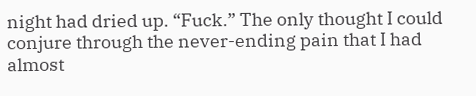night had dried up. “Fuck.” The only thought I could conjure through the never-ending pain that I had almost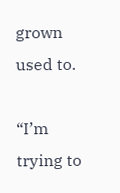grown used to.

“I’m trying to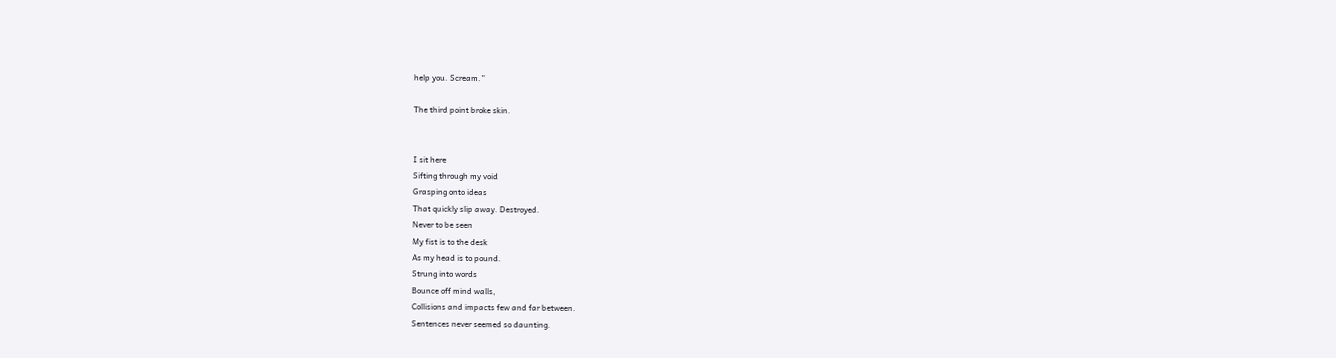help you. Scream.”

The third point broke skin.


I sit here
Sifting through my void
Grasping onto ideas
That quickly slip away. Destroyed.
Never to be seen
My fist is to the desk
As my head is to pound.
Strung into words
Bounce off mind walls,
Collisions and impacts few and far between.
Sentences never seemed so daunting.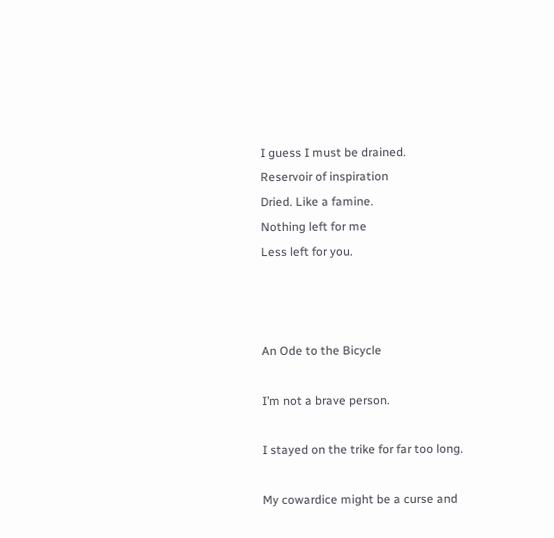I guess I must be drained.
Reservoir of inspiration
Dried. Like a famine.
Nothing left for me
Less left for you.



An Ode to the Bicycle

I’m not a brave person.

I stayed on the trike for far too long.

My cowardice might be a curse and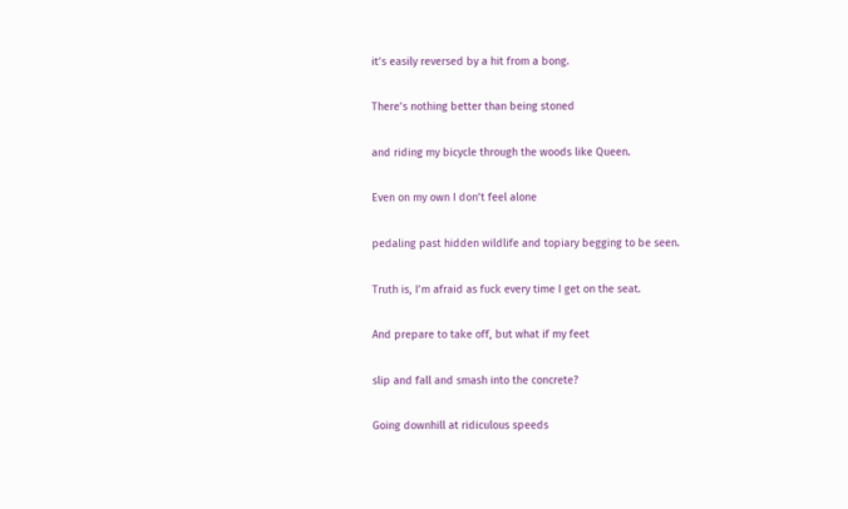it’s easily reversed by a hit from a bong.

There’s nothing better than being stoned

and riding my bicycle through the woods like Queen.

Even on my own I don’t feel alone

pedaling past hidden wildlife and topiary begging to be seen.

Truth is, I’m afraid as fuck every time I get on the seat.

And prepare to take off, but what if my feet

slip and fall and smash into the concrete?

Going downhill at ridiculous speeds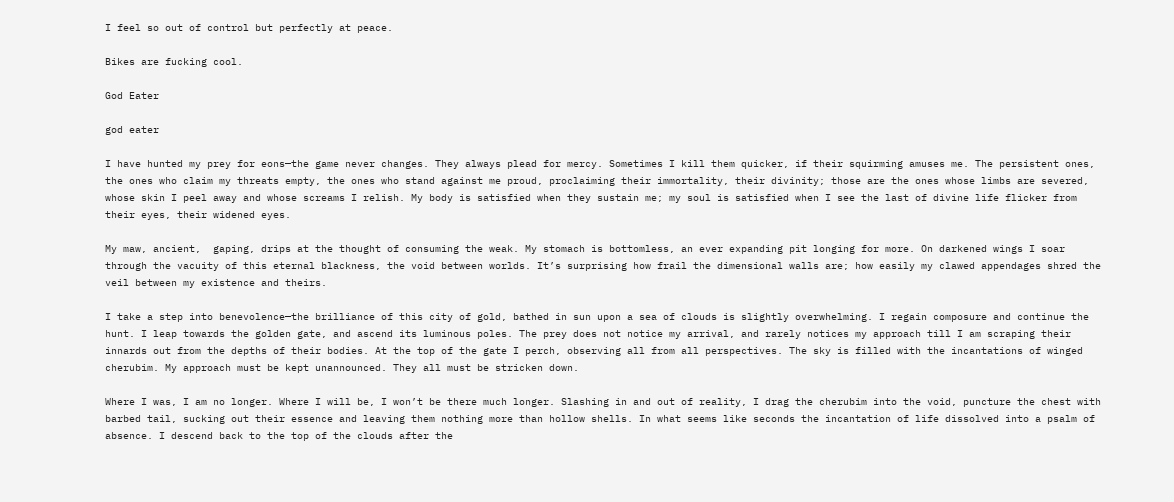I feel so out of control but perfectly at peace.

Bikes are fucking cool.

God Eater

god eater

I have hunted my prey for eons—the game never changes. They always plead for mercy. Sometimes I kill them quicker, if their squirming amuses me. The persistent ones, the ones who claim my threats empty, the ones who stand against me proud, proclaiming their immortality, their divinity; those are the ones whose limbs are severed, whose skin I peel away and whose screams I relish. My body is satisfied when they sustain me; my soul is satisfied when I see the last of divine life flicker from their eyes, their widened eyes.

My maw, ancient,  gaping, drips at the thought of consuming the weak. My stomach is bottomless, an ever expanding pit longing for more. On darkened wings I soar through the vacuity of this eternal blackness, the void between worlds. It’s surprising how frail the dimensional walls are; how easily my clawed appendages shred the veil between my existence and theirs.

I take a step into benevolence—the brilliance of this city of gold, bathed in sun upon a sea of clouds is slightly overwhelming. I regain composure and continue the hunt. I leap towards the golden gate, and ascend its luminous poles. The prey does not notice my arrival, and rarely notices my approach till I am scraping their innards out from the depths of their bodies. At the top of the gate I perch, observing all from all perspectives. The sky is filled with the incantations of winged cherubim. My approach must be kept unannounced. They all must be stricken down.

Where I was, I am no longer. Where I will be, I won’t be there much longer. Slashing in and out of reality, I drag the cherubim into the void, puncture the chest with barbed tail, sucking out their essence and leaving them nothing more than hollow shells. In what seems like seconds the incantation of life dissolved into a psalm of absence. I descend back to the top of the clouds after the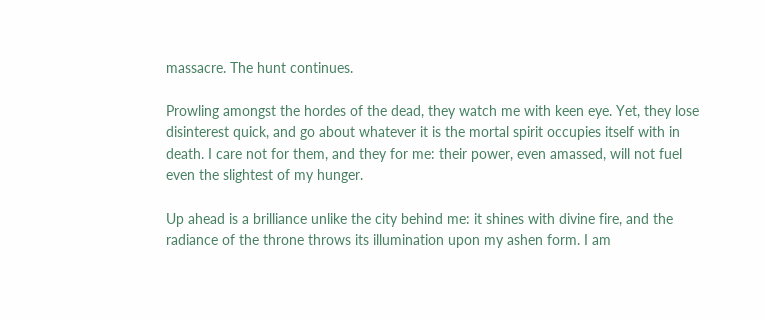massacre. The hunt continues.

Prowling amongst the hordes of the dead, they watch me with keen eye. Yet, they lose disinterest quick, and go about whatever it is the mortal spirit occupies itself with in death. I care not for them, and they for me: their power, even amassed, will not fuel even the slightest of my hunger.

Up ahead is a brilliance unlike the city behind me: it shines with divine fire, and the radiance of the throne throws its illumination upon my ashen form. I am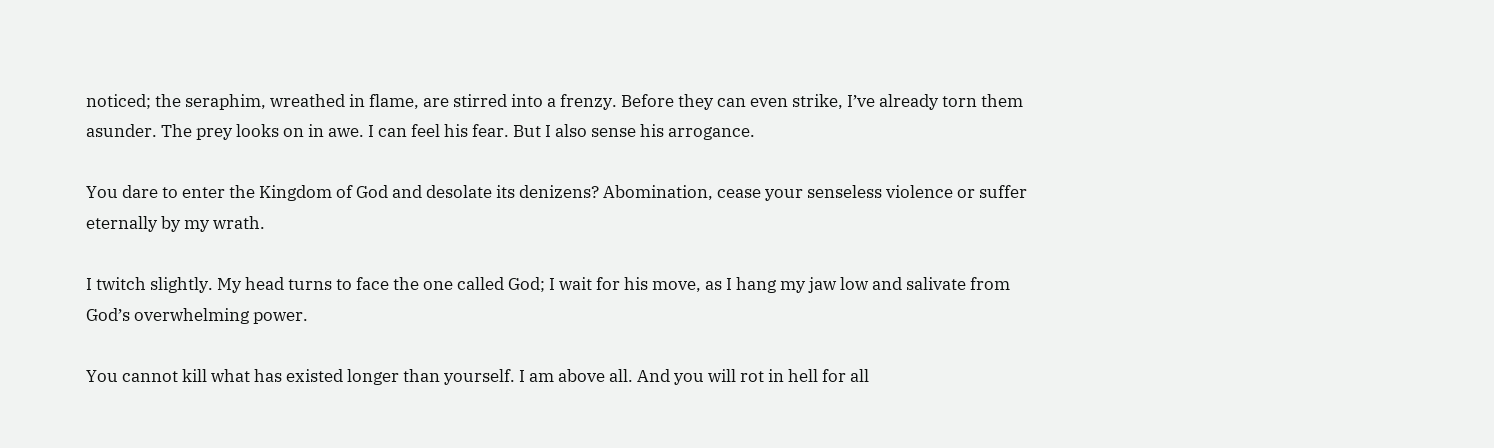noticed; the seraphim, wreathed in flame, are stirred into a frenzy. Before they can even strike, I’ve already torn them asunder. The prey looks on in awe. I can feel his fear. But I also sense his arrogance.

You dare to enter the Kingdom of God and desolate its denizens? Abomination, cease your senseless violence or suffer eternally by my wrath.

I twitch slightly. My head turns to face the one called God; I wait for his move, as I hang my jaw low and salivate from God’s overwhelming power.

You cannot kill what has existed longer than yourself. I am above all. And you will rot in hell for all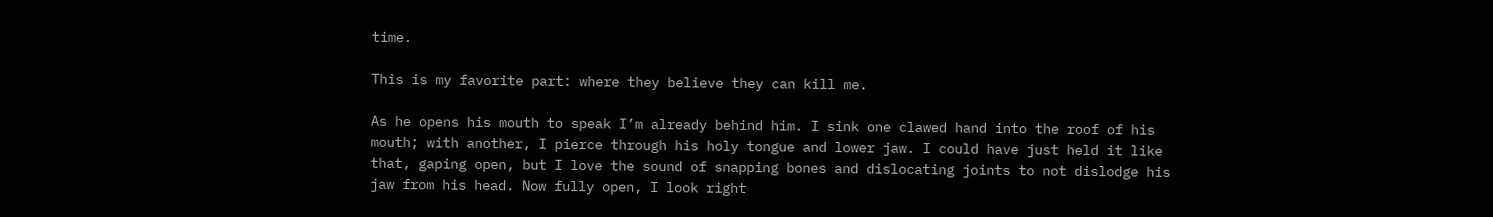time.

This is my favorite part: where they believe they can kill me.

As he opens his mouth to speak I’m already behind him. I sink one clawed hand into the roof of his mouth; with another, I pierce through his holy tongue and lower jaw. I could have just held it like that, gaping open, but I love the sound of snapping bones and dislocating joints to not dislodge his jaw from his head. Now fully open, I look right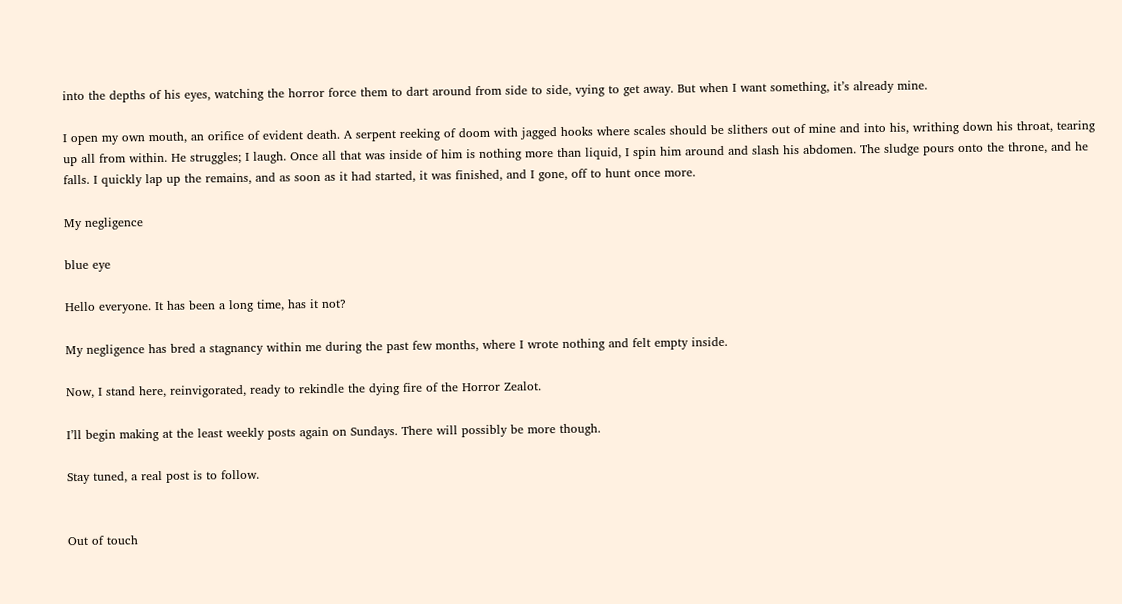into the depths of his eyes, watching the horror force them to dart around from side to side, vying to get away. But when I want something, it’s already mine.

I open my own mouth, an orifice of evident death. A serpent reeking of doom with jagged hooks where scales should be slithers out of mine and into his, writhing down his throat, tearing up all from within. He struggles; I laugh. Once all that was inside of him is nothing more than liquid, I spin him around and slash his abdomen. The sludge pours onto the throne, and he falls. I quickly lap up the remains, and as soon as it had started, it was finished, and I gone, off to hunt once more.

My negligence

blue eye

Hello everyone. It has been a long time, has it not?

My negligence has bred a stagnancy within me during the past few months, where I wrote nothing and felt empty inside.

Now, I stand here, reinvigorated, ready to rekindle the dying fire of the Horror Zealot.

I’ll begin making at the least weekly posts again on Sundays. There will possibly be more though.

Stay tuned, a real post is to follow.


Out of touch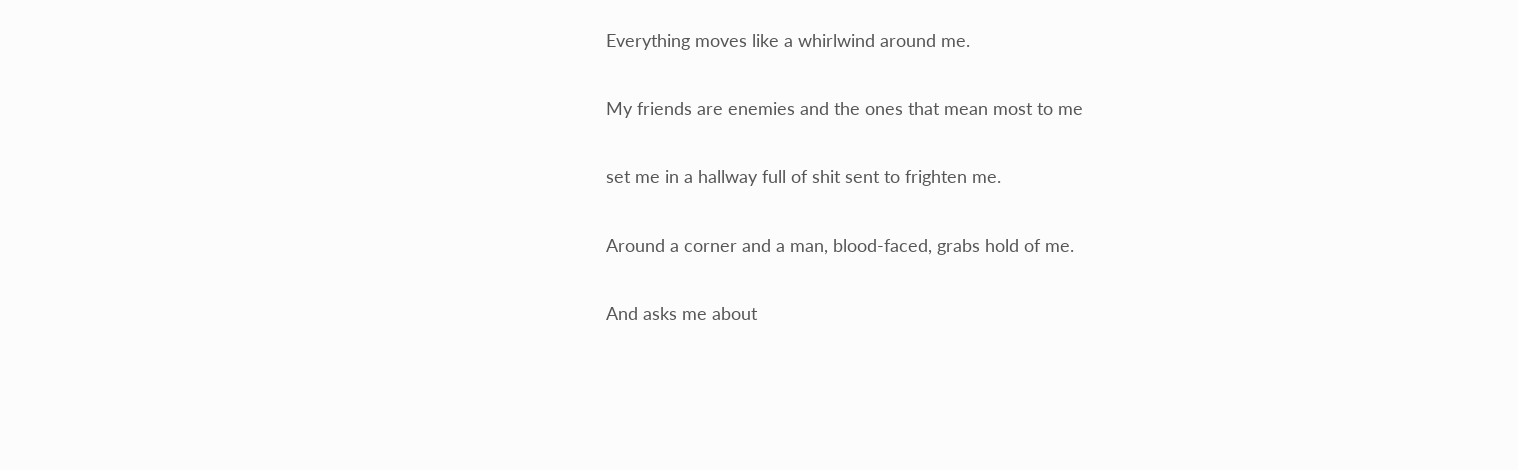Everything moves like a whirlwind around me.

My friends are enemies and the ones that mean most to me

set me in a hallway full of shit sent to frighten me.

Around a corner and a man, blood-faced, grabs hold of me.

And asks me about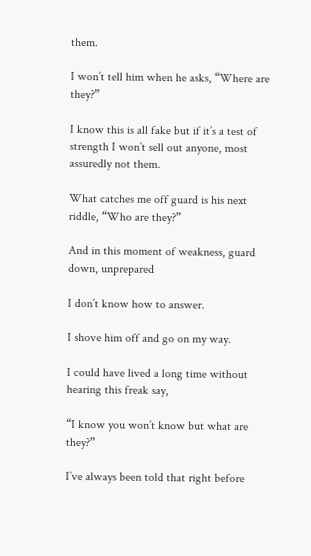them.

I won’t tell him when he asks, “Where are they?”

I know this is all fake but if it’s a test of strength I won’t sell out anyone, most assuredly not them.

What catches me off guard is his next riddle, “Who are they?”

And in this moment of weakness, guard down, unprepared

I don’t know how to answer.

I shove him off and go on my way.

I could have lived a long time without hearing this freak say,

“I know you won’t know but what are they?”

I’ve always been told that right before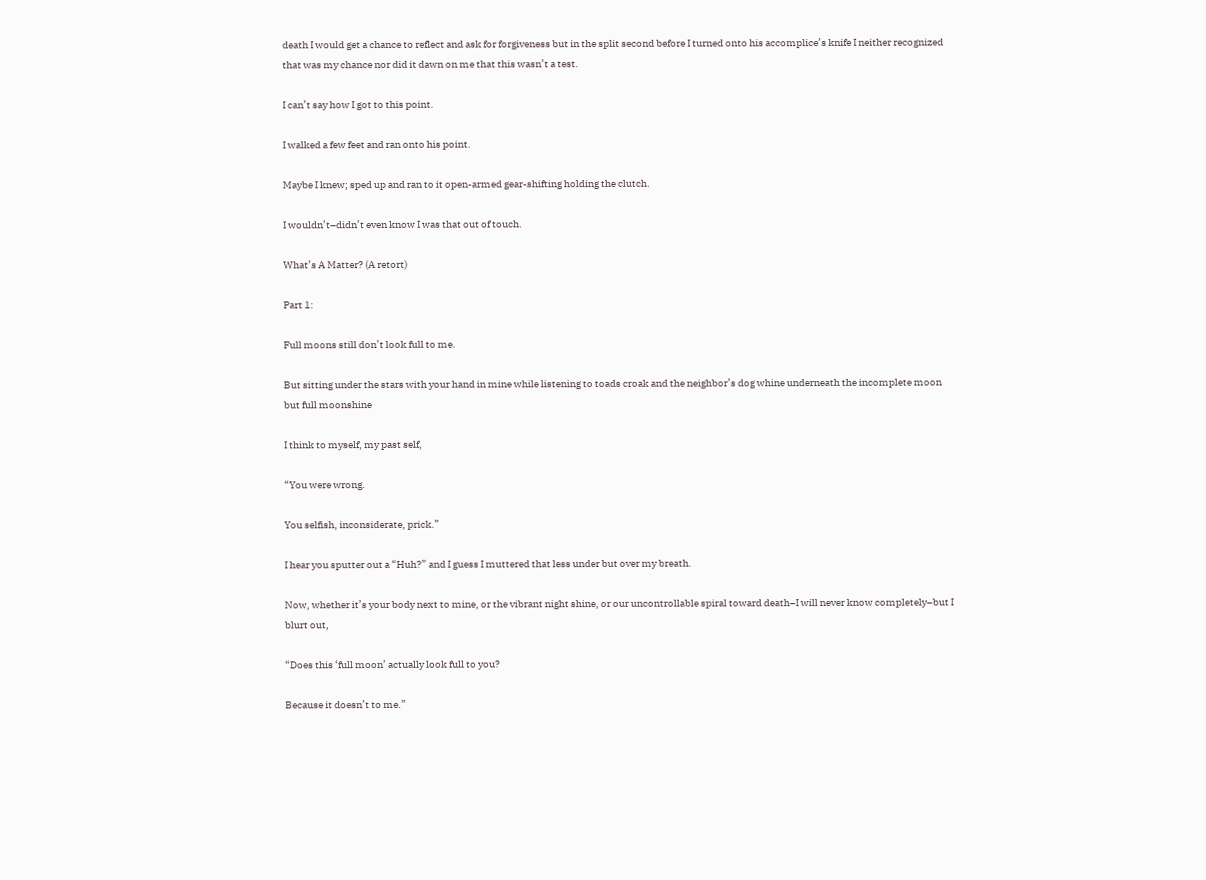death I would get a chance to reflect and ask for forgiveness but in the split second before I turned onto his accomplice’s knife I neither recognized that was my chance nor did it dawn on me that this wasn’t a test.

I can’t say how I got to this point.

I walked a few feet and ran onto his point.

Maybe I knew; sped up and ran to it open-armed gear-shifting holding the clutch.

I wouldn’t–didn’t even know I was that out of touch.

What’s A Matter? (A retort)

Part 1:

Full moons still don’t look full to me.

But sitting under the stars with your hand in mine while listening to toads croak and the neighbor’s dog whine underneath the incomplete moon but full moonshine

I think to myself, my past self,

“You were wrong.

You selfish, inconsiderate, prick.”

I hear you sputter out a “Huh?” and I guess I muttered that less under but over my breath.

Now, whether it’s your body next to mine, or the vibrant night shine, or our uncontrollable spiral toward death–I will never know completely–but I blurt out,

“Does this ‘full moon’ actually look full to you?

Because it doesn’t to me.”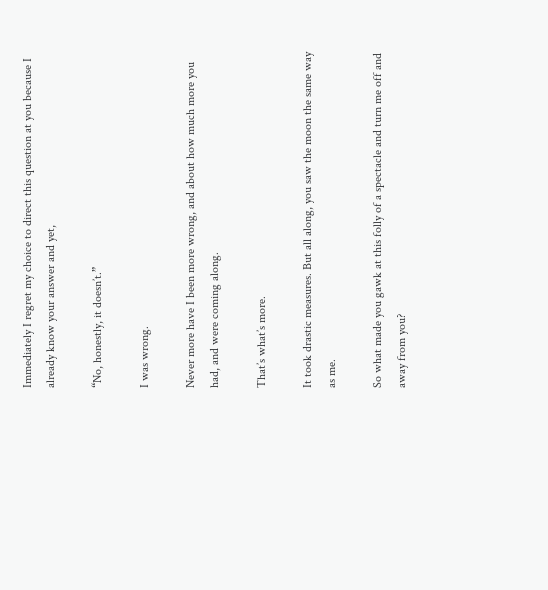Immediately I regret my choice to direct this question at you because I already know your answer and yet,

“No, honestly, it doesn’t.”

I was wrong.

Never more have I been more wrong, and about how much more you had, and were coming along.

That’s what’s more.

It took drastic measures. But all along, you saw the moon the same way as me.

So what made you gawk at this folly of a spectacle and turn me off and away from you?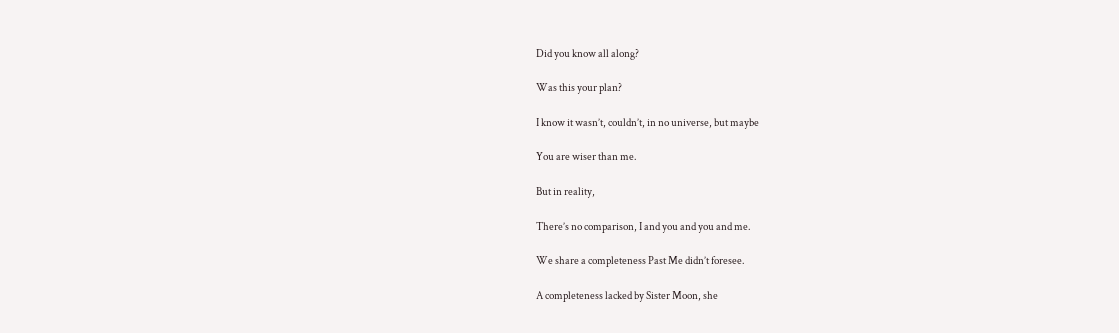Did you know all along?

Was this your plan?

I know it wasn’t, couldn’t, in no universe, but maybe

You are wiser than me.

But in reality,

There’s no comparison, I and you and you and me.

We share a completeness Past Me didn’t foresee.

A completeness lacked by Sister Moon, she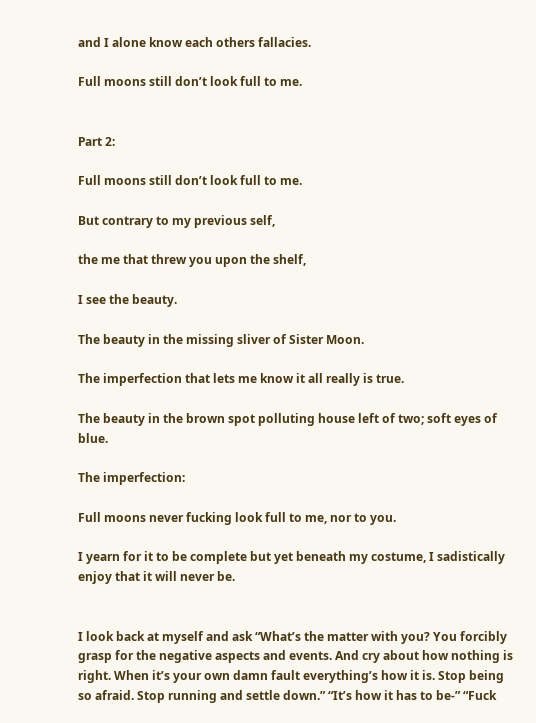and I alone know each others fallacies.

Full moons still don’t look full to me.


Part 2:

Full moons still don’t look full to me.

But contrary to my previous self,

the me that threw you upon the shelf,

I see the beauty.

The beauty in the missing sliver of Sister Moon.

The imperfection that lets me know it all really is true.

The beauty in the brown spot polluting house left of two; soft eyes of blue.

The imperfection:

Full moons never fucking look full to me, nor to you.

I yearn for it to be complete but yet beneath my costume, I sadistically enjoy that it will never be.


I look back at myself and ask “What’s the matter with you? You forcibly grasp for the negative aspects and events. And cry about how nothing is right. When it’s your own damn fault everything’s how it is. Stop being so afraid. Stop running and settle down.” “It’s how it has to be-” “Fuck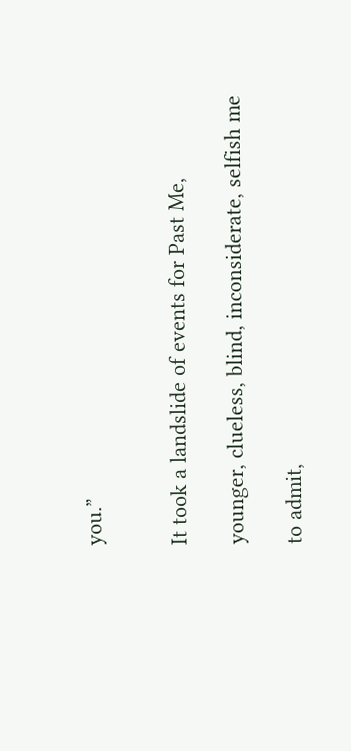you.”


It took a landslide of events for Past Me,

younger, clueless, blind, inconsiderate, selfish me

to admit,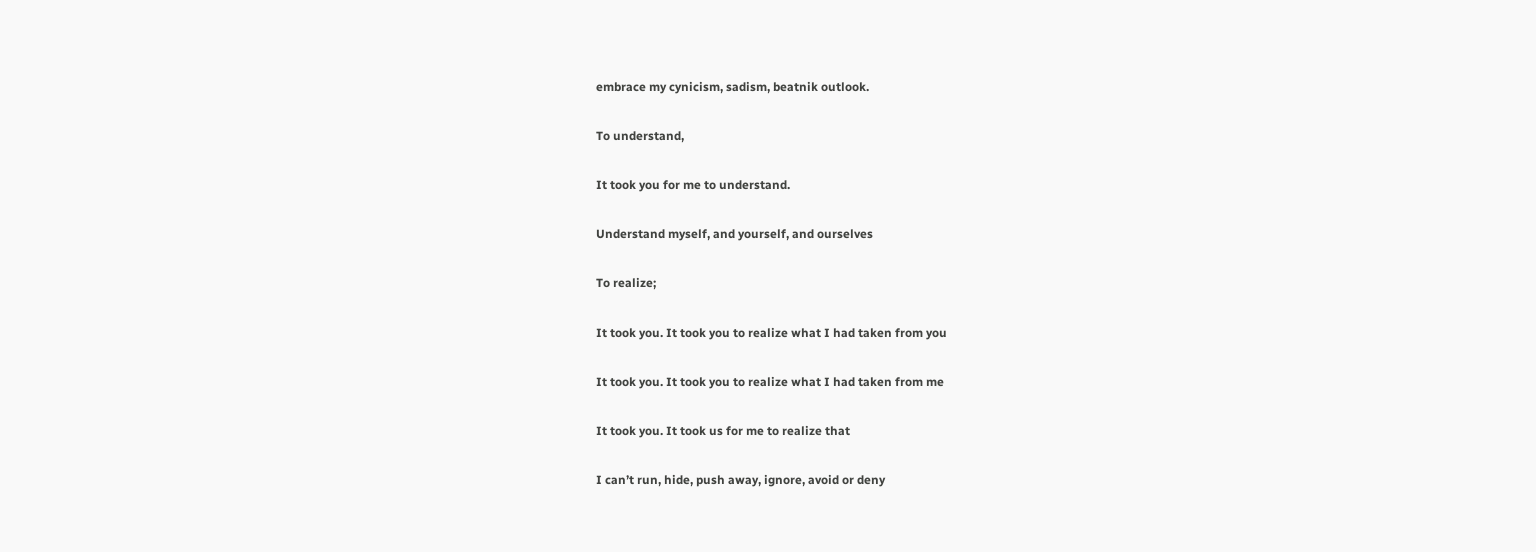embrace my cynicism, sadism, beatnik outlook.

To understand,

It took you for me to understand.

Understand myself, and yourself, and ourselves

To realize;

It took you. It took you to realize what I had taken from you

It took you. It took you to realize what I had taken from me

It took you. It took us for me to realize that

I can’t run, hide, push away, ignore, avoid or deny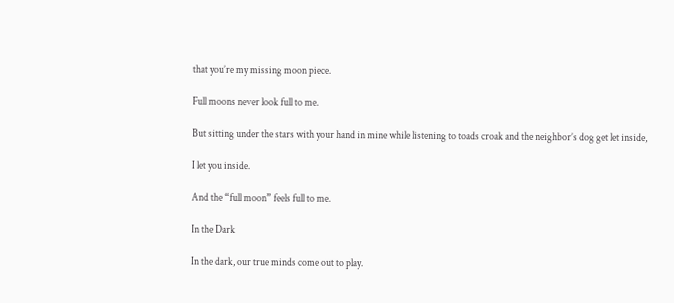that you’re my missing moon piece.

Full moons never look full to me.

But sitting under the stars with your hand in mine while listening to toads croak and the neighbor’s dog get let inside,

I let you inside.

And the “full moon” feels full to me.

In the Dark

In the dark, our true minds come out to play.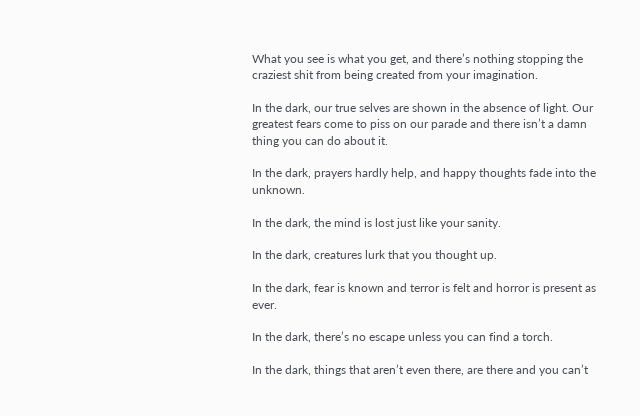What you see is what you get, and there’s nothing stopping the craziest shit from being created from your imagination.

In the dark, our true selves are shown in the absence of light. Our greatest fears come to piss on our parade and there isn’t a damn thing you can do about it.

In the dark, prayers hardly help, and happy thoughts fade into the unknown.

In the dark, the mind is lost just like your sanity.

In the dark, creatures lurk that you thought up.

In the dark, fear is known and terror is felt and horror is present as ever.

In the dark, there’s no escape unless you can find a torch.

In the dark, things that aren’t even there, are there and you can’t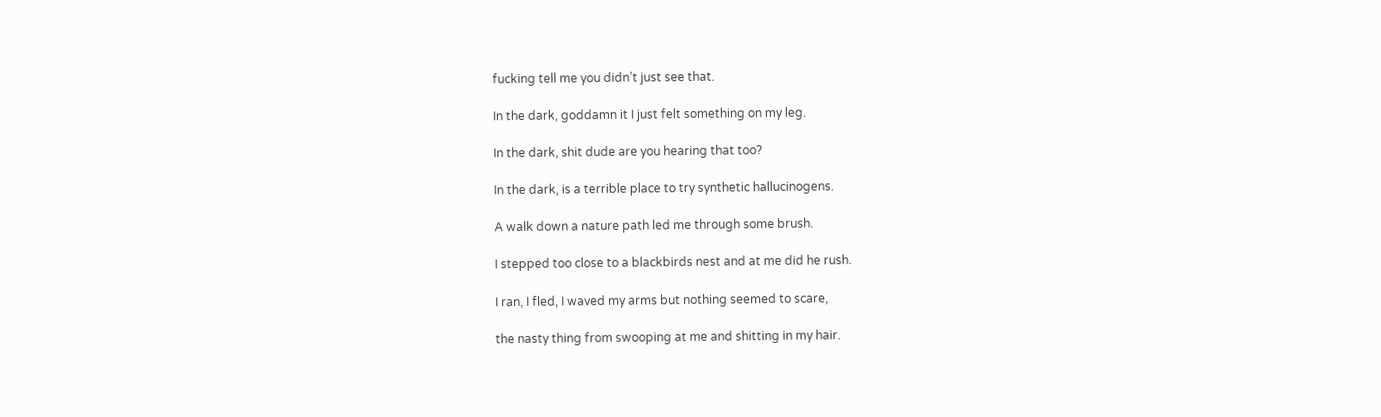fucking tell me you didn’t just see that.

In the dark, goddamn it I just felt something on my leg.

In the dark, shit dude are you hearing that too?

In the dark, is a terrible place to try synthetic hallucinogens.

A walk down a nature path led me through some brush.

I stepped too close to a blackbirds nest and at me did he rush.

I ran, I fled, I waved my arms but nothing seemed to scare,

the nasty thing from swooping at me and shitting in my hair.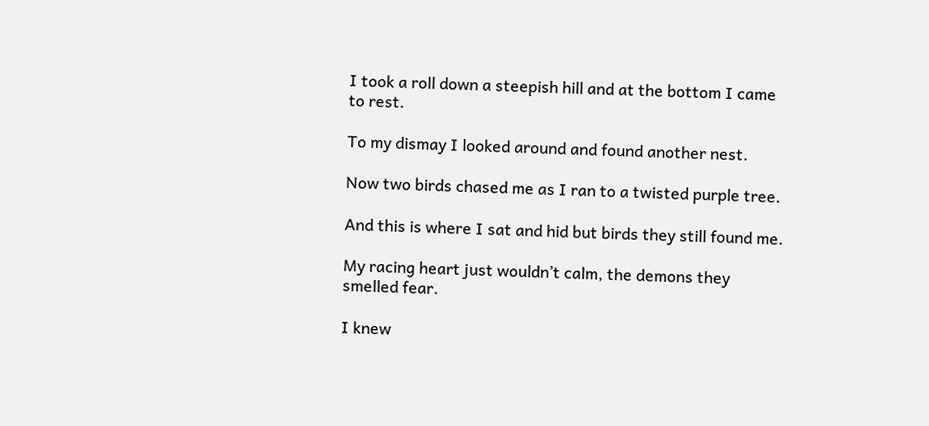I took a roll down a steepish hill and at the bottom I came to rest.

To my dismay I looked around and found another nest.

Now two birds chased me as I ran to a twisted purple tree.

And this is where I sat and hid but birds they still found me.

My racing heart just wouldn’t calm, the demons they smelled fear.

I knew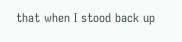that when I stood back up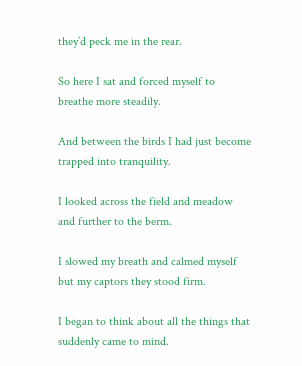they’d peck me in the rear.

So here I sat and forced myself to breathe more steadily.

And between the birds I had just become trapped into tranquility.

I looked across the field and meadow and further to the berm.

I slowed my breath and calmed myself but my captors they stood firm.

I began to think about all the things that suddenly came to mind.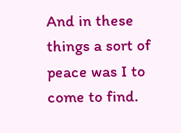And in these things a sort of peace was I to come to find.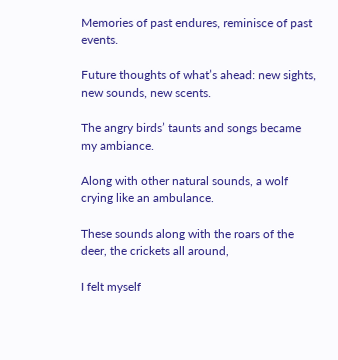Memories of past endures, reminisce of past events.

Future thoughts of what’s ahead: new sights, new sounds, new scents.

The angry birds’ taunts and songs became my ambiance.

Along with other natural sounds, a wolf crying like an ambulance.

These sounds along with the roars of the deer, the crickets all around,

I felt myself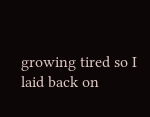growing tired so I laid back on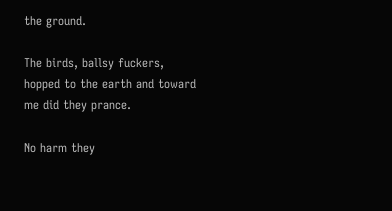the ground.

The birds, ballsy fuckers, hopped to the earth and toward me did they prance.

No harm they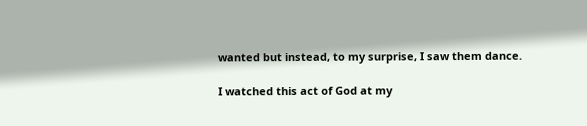wanted but instead, to my surprise, I saw them dance.

I watched this act of God at my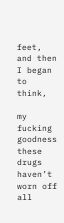feet, and then I began to think,

my fucking goodness these drugs haven’t worn off all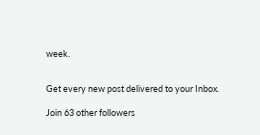week.


Get every new post delivered to your Inbox.

Join 63 other followers